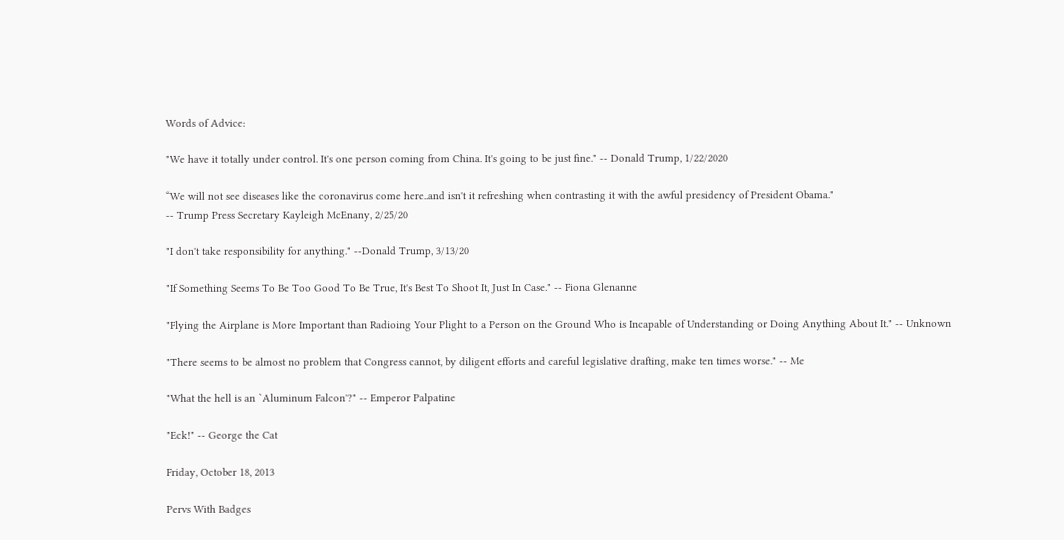Words of Advice:

"We have it totally under control. It's one person coming from China. It's going to be just fine." -- Donald Trump, 1/22/2020

“We will not see diseases like the coronavirus come here..and isn't it refreshing when contrasting it with the awful presidency of President Obama."
-- Trump Press Secretary Kayleigh McEnany, 2/25/20

"I don't take responsibility for anything." --Donald Trump, 3/13/20

"If Something Seems To Be Too Good To Be True, It's Best To Shoot It, Just In Case." -- Fiona Glenanne

"Flying the Airplane is More Important than Radioing Your Plight to a Person on the Ground Who is Incapable of Understanding or Doing Anything About It." -- Unknown

"There seems to be almost no problem that Congress cannot, by diligent efforts and careful legislative drafting, make ten times worse." -- Me

"What the hell is an `Aluminum Falcon'?" -- Emperor Palpatine

"Eck!" -- George the Cat

Friday, October 18, 2013

Pervs With Badges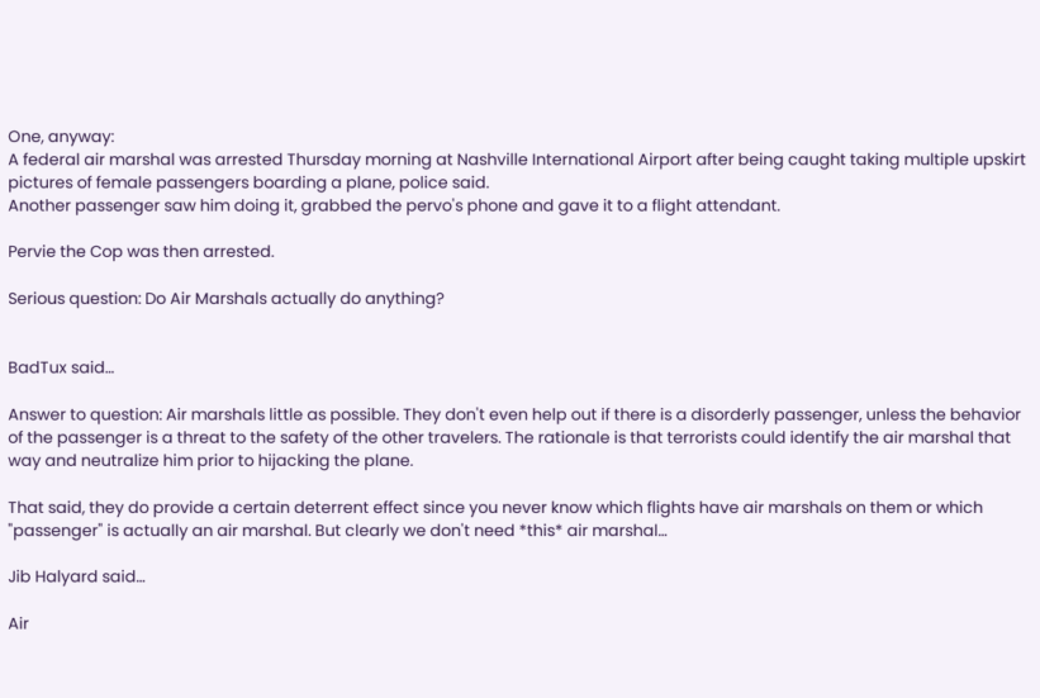One, anyway:
A federal air marshal was arrested Thursday morning at Nashville International Airport after being caught taking multiple upskirt pictures of female passengers boarding a plane, police said.
Another passenger saw him doing it, grabbed the pervo's phone and gave it to a flight attendant.

Pervie the Cop was then arrested.

Serious question: Do Air Marshals actually do anything?


BadTux said...

Answer to question: Air marshals little as possible. They don't even help out if there is a disorderly passenger, unless the behavior of the passenger is a threat to the safety of the other travelers. The rationale is that terrorists could identify the air marshal that way and neutralize him prior to hijacking the plane.

That said, they do provide a certain deterrent effect since you never know which flights have air marshals on them or which "passenger" is actually an air marshal. But clearly we don't need *this* air marshal...

Jib Halyard said...

Air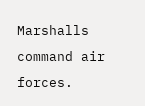Marshalls command air forces.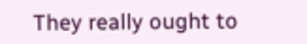They really ought to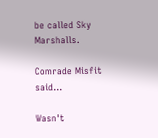be called Sky Marshalls.

Comrade Misfit said...

Wasn't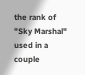the rank of "Sky Marshal" used in a couple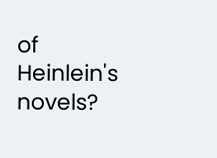of Heinlein's novels?